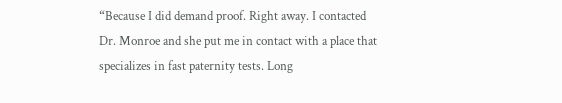“Because I did demand proof. Right away. I contacted Dr. Monroe and she put me in contact with a place that specializes in fast paternity tests. Long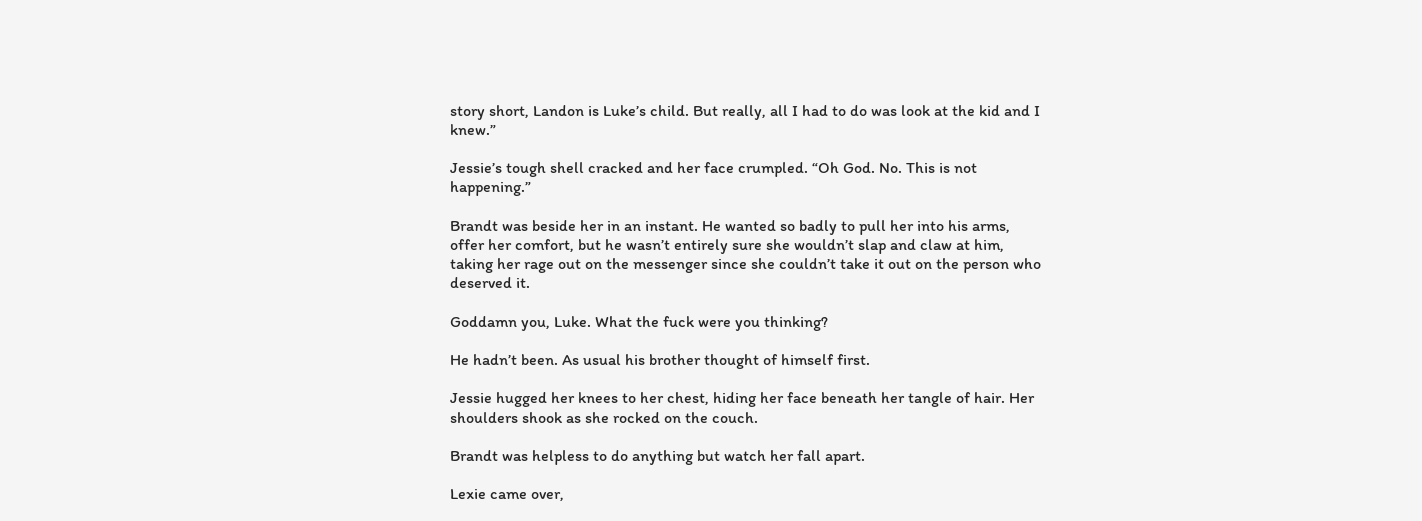story short, Landon is Luke’s child. But really, all I had to do was look at the kid and I knew.”

Jessie’s tough shell cracked and her face crumpled. “Oh God. No. This is not happening.”

Brandt was beside her in an instant. He wanted so badly to pull her into his arms, offer her comfort, but he wasn’t entirely sure she wouldn’t slap and claw at him, taking her rage out on the messenger since she couldn’t take it out on the person who deserved it.

Goddamn you, Luke. What the fuck were you thinking?

He hadn’t been. As usual his brother thought of himself first.

Jessie hugged her knees to her chest, hiding her face beneath her tangle of hair. Her shoulders shook as she rocked on the couch.

Brandt was helpless to do anything but watch her fall apart.

Lexie came over,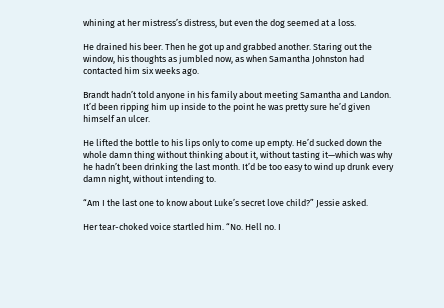whining at her mistress’s distress, but even the dog seemed at a loss.

He drained his beer. Then he got up and grabbed another. Staring out the window, his thoughts as jumbled now, as when Samantha Johnston had contacted him six weeks ago.

Brandt hadn’t told anyone in his family about meeting Samantha and Landon. It’d been ripping him up inside to the point he was pretty sure he’d given himself an ulcer.

He lifted the bottle to his lips only to come up empty. He’d sucked down the whole damn thing without thinking about it, without tasting it—which was why he hadn’t been drinking the last month. It’d be too easy to wind up drunk every damn night, without intending to.

“Am I the last one to know about Luke’s secret love child?” Jessie asked.

Her tear-choked voice startled him. “No. Hell no. I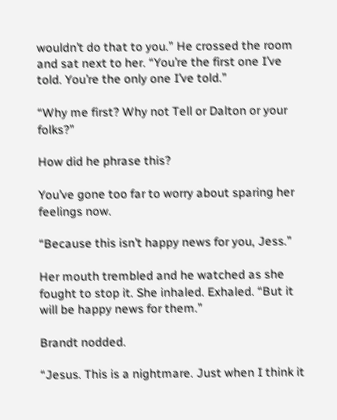wouldn’t do that to you.” He crossed the room and sat next to her. “You’re the first one I’ve told. You’re the only one I’ve told.”

“Why me first? Why not Tell or Dalton or your folks?”

How did he phrase this?

You’ve gone too far to worry about sparing her feelings now.

“Because this isn’t happy news for you, Jess.”

Her mouth trembled and he watched as she fought to stop it. She inhaled. Exhaled. “But it will be happy news for them.”

Brandt nodded.

“Jesus. This is a nightmare. Just when I think it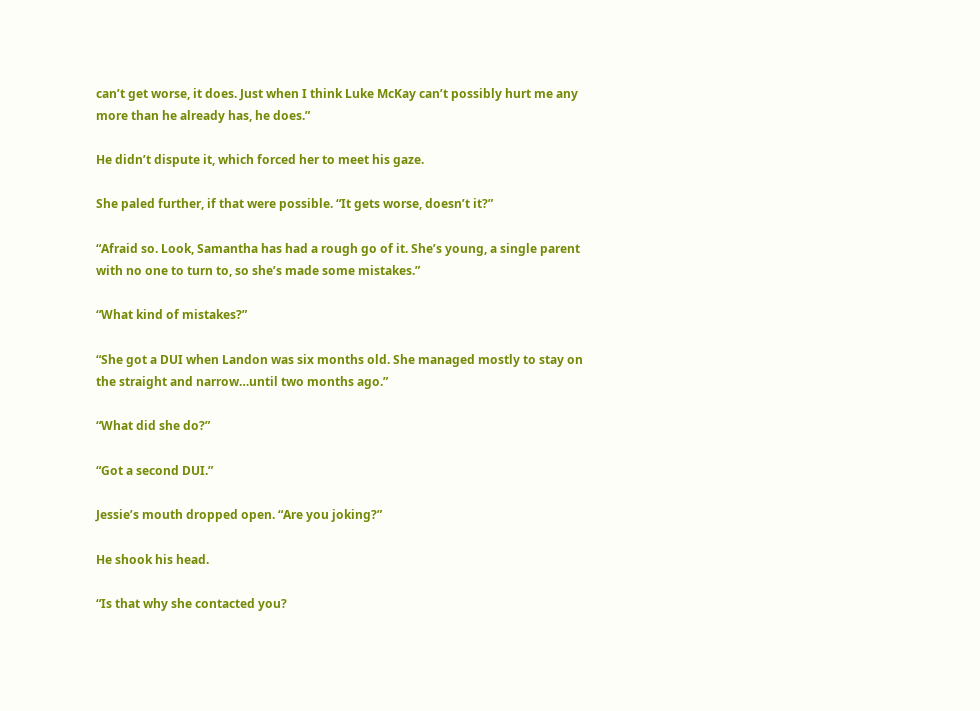can’t get worse, it does. Just when I think Luke McKay can’t possibly hurt me any more than he already has, he does.”

He didn’t dispute it, which forced her to meet his gaze.

She paled further, if that were possible. “It gets worse, doesn’t it?”

“Afraid so. Look, Samantha has had a rough go of it. She’s young, a single parent with no one to turn to, so she’s made some mistakes.”

“What kind of mistakes?”

“She got a DUI when Landon was six months old. She managed mostly to stay on the straight and narrow…until two months ago.”

“What did she do?”

“Got a second DUI.”

Jessie’s mouth dropped open. “Are you joking?”

He shook his head.

“Is that why she contacted you?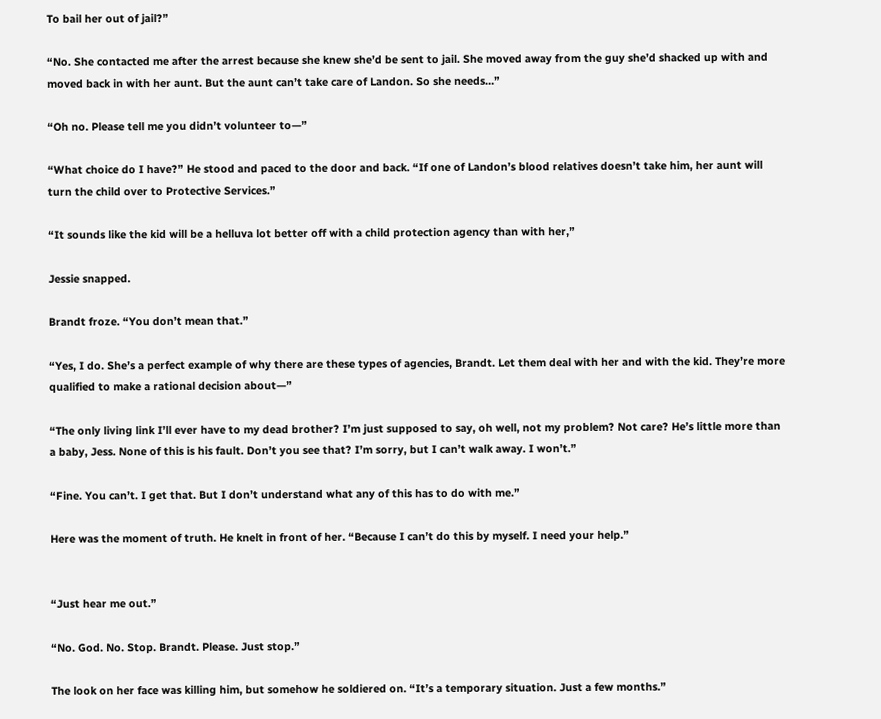To bail her out of jail?”

“No. She contacted me after the arrest because she knew she’d be sent to jail. She moved away from the guy she’d shacked up with and moved back in with her aunt. But the aunt can’t take care of Landon. So she needs…”

“Oh no. Please tell me you didn’t volunteer to—”

“What choice do I have?” He stood and paced to the door and back. “If one of Landon’s blood relatives doesn’t take him, her aunt will turn the child over to Protective Services.”

“It sounds like the kid will be a helluva lot better off with a child protection agency than with her,”

Jessie snapped.

Brandt froze. “You don’t mean that.”

“Yes, I do. She’s a perfect example of why there are these types of agencies, Brandt. Let them deal with her and with the kid. They’re more qualified to make a rational decision about—”

“The only living link I’ll ever have to my dead brother? I’m just supposed to say, oh well, not my problem? Not care? He’s little more than a baby, Jess. None of this is his fault. Don’t you see that? I’m sorry, but I can’t walk away. I won’t.”

“Fine. You can’t. I get that. But I don’t understand what any of this has to do with me.”

Here was the moment of truth. He knelt in front of her. “Because I can’t do this by myself. I need your help.”


“Just hear me out.”

“No. God. No. Stop. Brandt. Please. Just stop.”

The look on her face was killing him, but somehow he soldiered on. “It’s a temporary situation. Just a few months.”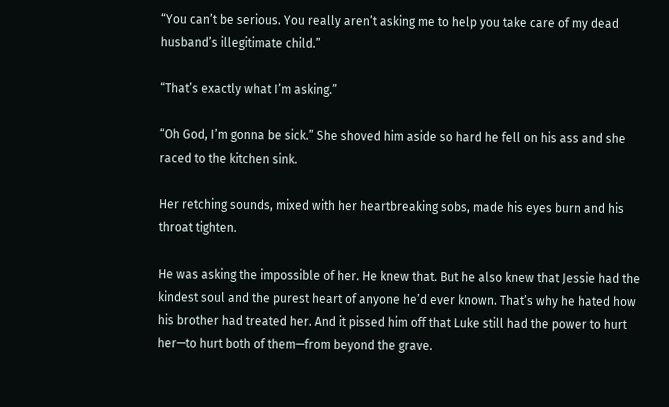“You can’t be serious. You really aren’t asking me to help you take care of my dead husband’s illegitimate child.”

“That’s exactly what I’m asking.”

“Oh God, I’m gonna be sick.” She shoved him aside so hard he fell on his ass and she raced to the kitchen sink.

Her retching sounds, mixed with her heartbreaking sobs, made his eyes burn and his throat tighten.

He was asking the impossible of her. He knew that. But he also knew that Jessie had the kindest soul and the purest heart of anyone he’d ever known. That’s why he hated how his brother had treated her. And it pissed him off that Luke still had the power to hurt her—to hurt both of them—from beyond the grave.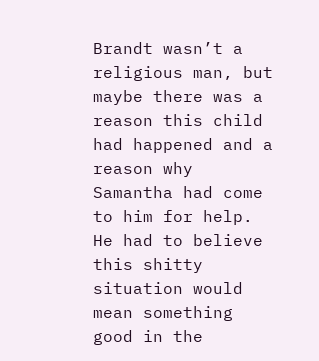Brandt wasn’t a religious man, but maybe there was a reason this child had happened and a reason why Samantha had come to him for help. He had to believe this shitty situation would mean something good in the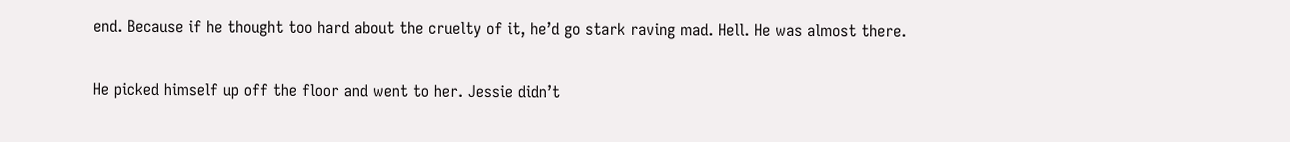end. Because if he thought too hard about the cruelty of it, he’d go stark raving mad. Hell. He was almost there.

He picked himself up off the floor and went to her. Jessie didn’t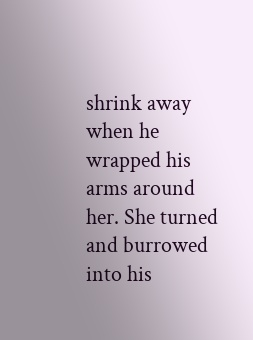shrink away when he wrapped his arms around her. She turned and burrowed into his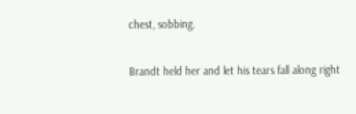chest, sobbing.

Brandt held her and let his tears fall along right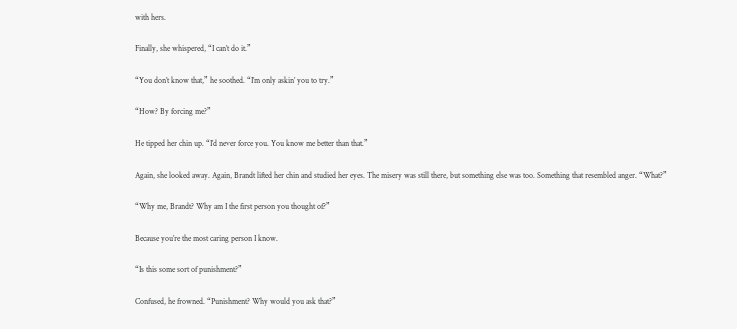with hers.

Finally, she whispered, “I can’t do it.”

“You don’t know that,” he soothed. “I’m only askin’ you to try.”

“How? By forcing me?”

He tipped her chin up. “I’d never force you. You know me better than that.”

Again, she looked away. Again, Brandt lifted her chin and studied her eyes. The misery was still there, but something else was too. Something that resembled anger. “What?”

“Why me, Brandt? Why am I the first person you thought of?”

Because you’re the most caring person I know.

“Is this some sort of punishment?”

Confused, he frowned. “Punishment? Why would you ask that?”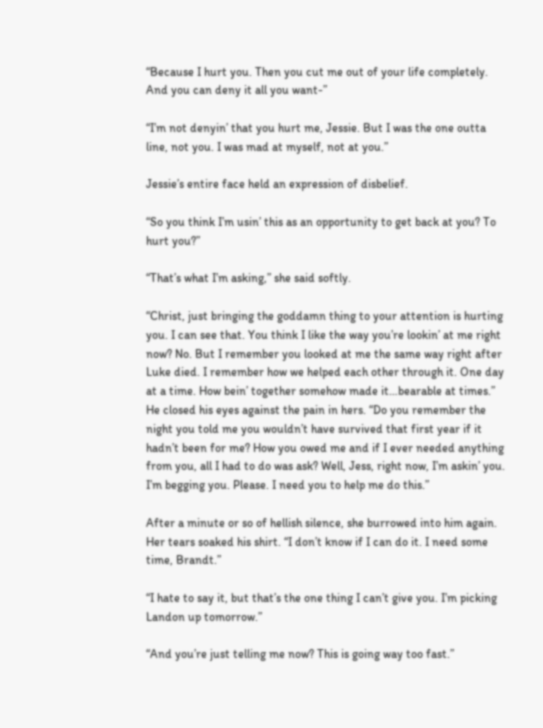“Because I hurt you. Then you cut me out of your life completely. And you can deny it all you want-”

“I’m not denyin’ that you hurt me, Jessie. But I was the one outta line, not you. I was mad at myself, not at you.”

Jessie’s entire face held an expression of disbelief.

“So you think I’m usin’ this as an opportunity to get back at you? To hurt you?”

“That’s what I’m asking,” she said softly.

“Christ, just bringing the goddamn thing to your attention is hurting you. I can see that. You think I like the way you’re lookin’ at me right now? No. But I remember you looked at me the same way right after Luke died. I remember how we helped each other through it. One day at a time. How bein’ together somehow made it…bearable at times.” He closed his eyes against the pain in hers. “Do you remember the night you told me you wouldn’t have survived that first year if it hadn’t been for me? How you owed me and if I ever needed anything from you, all I had to do was ask? Well, Jess, right now, I’m askin’ you. I’m begging you. Please. I need you to help me do this.”

After a minute or so of hellish silence, she burrowed into him again. Her tears soaked his shirt. “I don’t know if I can do it. I need some time, Brandt.”

“I hate to say it, but that’s the one thing I can’t give you. I’m picking Landon up tomorrow.”

“And you’re just telling me now? This is going way too fast.”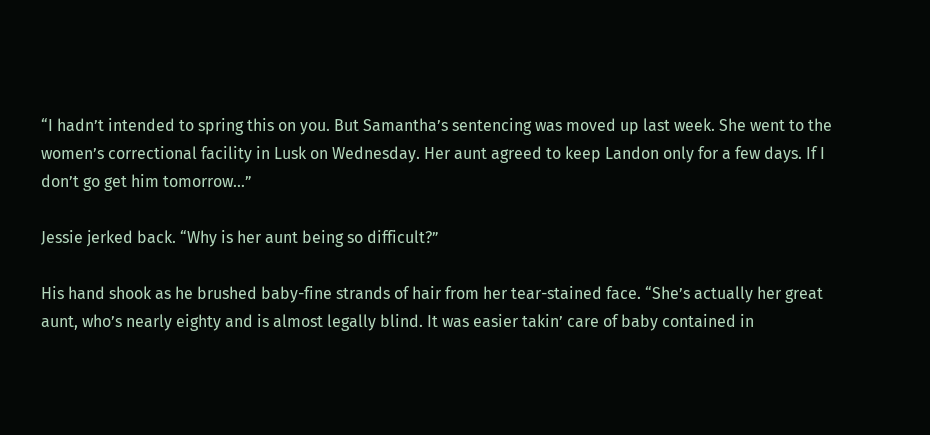“I hadn’t intended to spring this on you. But Samantha’s sentencing was moved up last week. She went to the women’s correctional facility in Lusk on Wednesday. Her aunt agreed to keep Landon only for a few days. If I don’t go get him tomorrow…”

Jessie jerked back. “Why is her aunt being so difficult?”

His hand shook as he brushed baby-fine strands of hair from her tear-stained face. “She’s actually her great aunt, who’s nearly eighty and is almost legally blind. It was easier takin’ care of baby contained in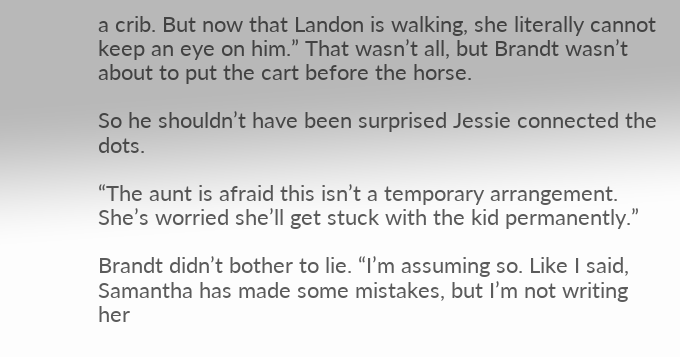a crib. But now that Landon is walking, she literally cannot keep an eye on him.” That wasn’t all, but Brandt wasn’t about to put the cart before the horse.

So he shouldn’t have been surprised Jessie connected the dots.

“The aunt is afraid this isn’t a temporary arrangement. She’s worried she’ll get stuck with the kid permanently.”

Brandt didn’t bother to lie. “I’m assuming so. Like I said, Samantha has made some mistakes, but I’m not writing her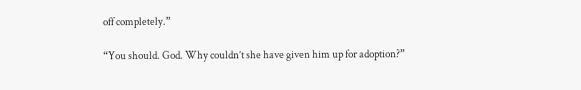off completely.”

“You should. God. Why couldn’t she have given him up for adoption?”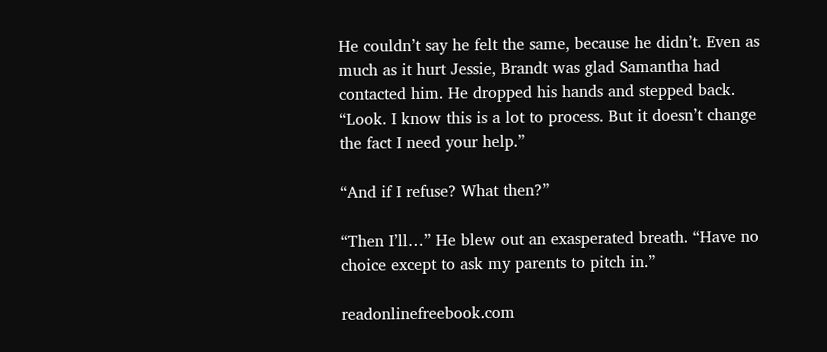He couldn’t say he felt the same, because he didn’t. Even as much as it hurt Jessie, Brandt was glad Samantha had contacted him. He dropped his hands and stepped back. “Look. I know this is a lot to process. But it doesn’t change the fact I need your help.”

“And if I refuse? What then?”

“Then I’ll…” He blew out an exasperated breath. “Have no choice except to ask my parents to pitch in.”

readonlinefreebook.com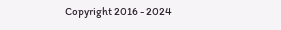Copyright 2016 - 2024